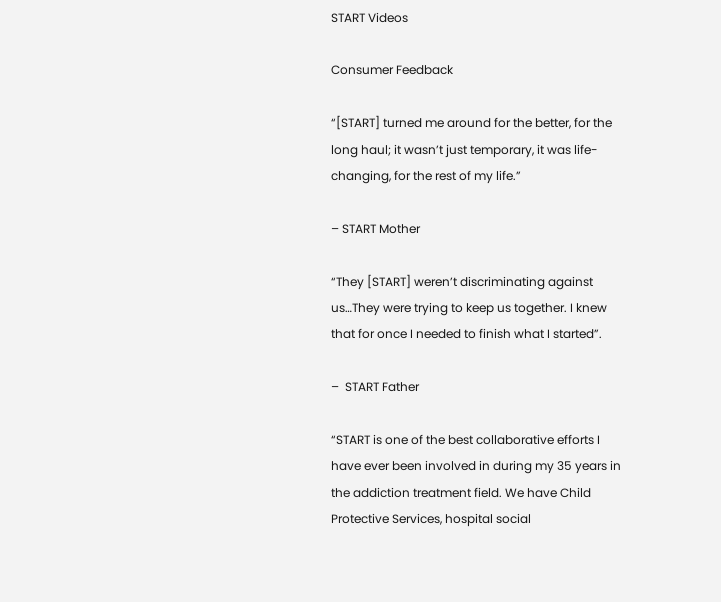START Videos

Consumer Feedback

“[START] turned me around for the better, for the long haul; it wasn’t just temporary, it was life-changing, for the rest of my life.”

– START Mother

“They [START] weren’t discriminating against us…They were trying to keep us together. I knew that for once I needed to finish what I started”.

–  START Father

“START is one of the best collaborative efforts I have ever been involved in during my 35 years in the addiction treatment field. We have Child Protective Services, hospital social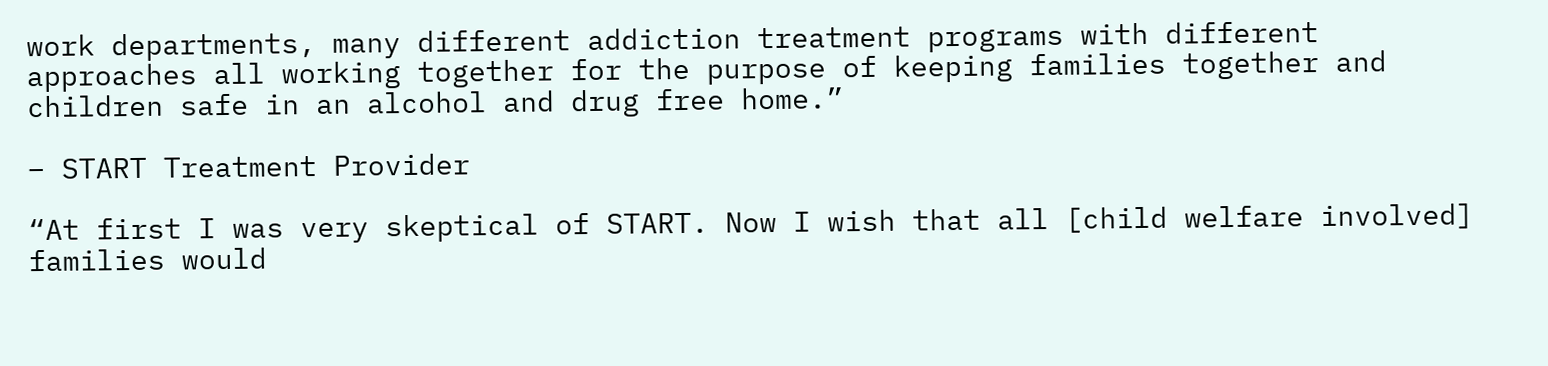work departments, many different addiction treatment programs with different approaches all working together for the purpose of keeping families together and children safe in an alcohol and drug free home.”

– START Treatment Provider

“At first I was very skeptical of START. Now I wish that all [child welfare involved] families would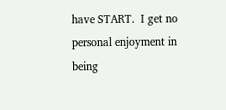have START.  I get no personal enjoyment in being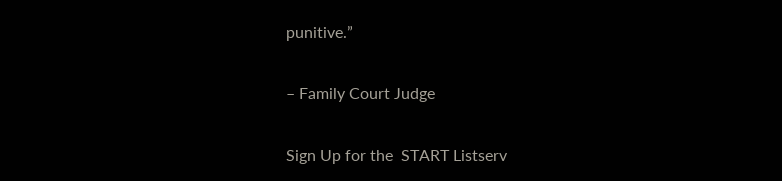punitive.”

– Family Court Judge

Sign Up for the  START Listserv